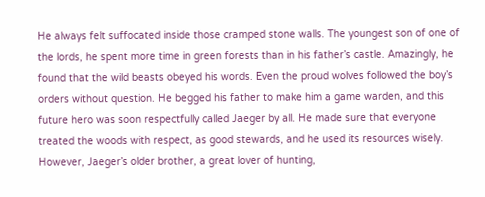He always felt suffocated inside those cramped stone walls. The youngest son of one of the lords, he spent more time in green forests than in his father’s castle. Amazingly, he found that the wild beasts obeyed his words. Even the proud wolves followed the boy’s orders without question. He begged his father to make him a game warden, and this future hero was soon respectfully called Jaeger by all. He made sure that everyone treated the woods with respect, as good stewards, and he used its resources wisely. However, Jaeger’s older brother, a great lover of hunting,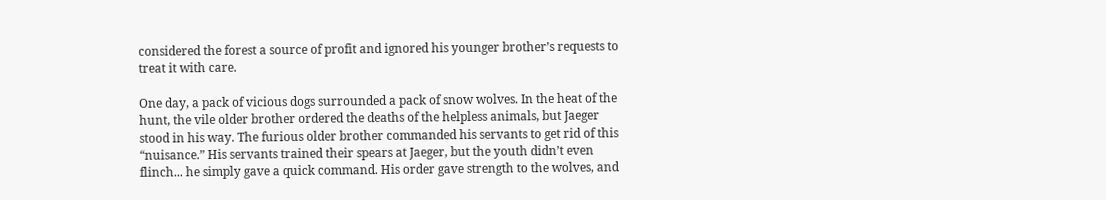considered the forest a source of profit and ignored his younger brother’s requests to treat it with care.

One day, a pack of vicious dogs surrounded a pack of snow wolves. In the heat of the hunt, the vile older brother ordered the deaths of the helpless animals, but Jaeger stood in his way. The furious older brother commanded his servants to get rid of this “nuisance.” His servants trained their spears at Jaeger, but the youth didn’t even flinch... he simply gave a quick command. His order gave strength to the wolves, and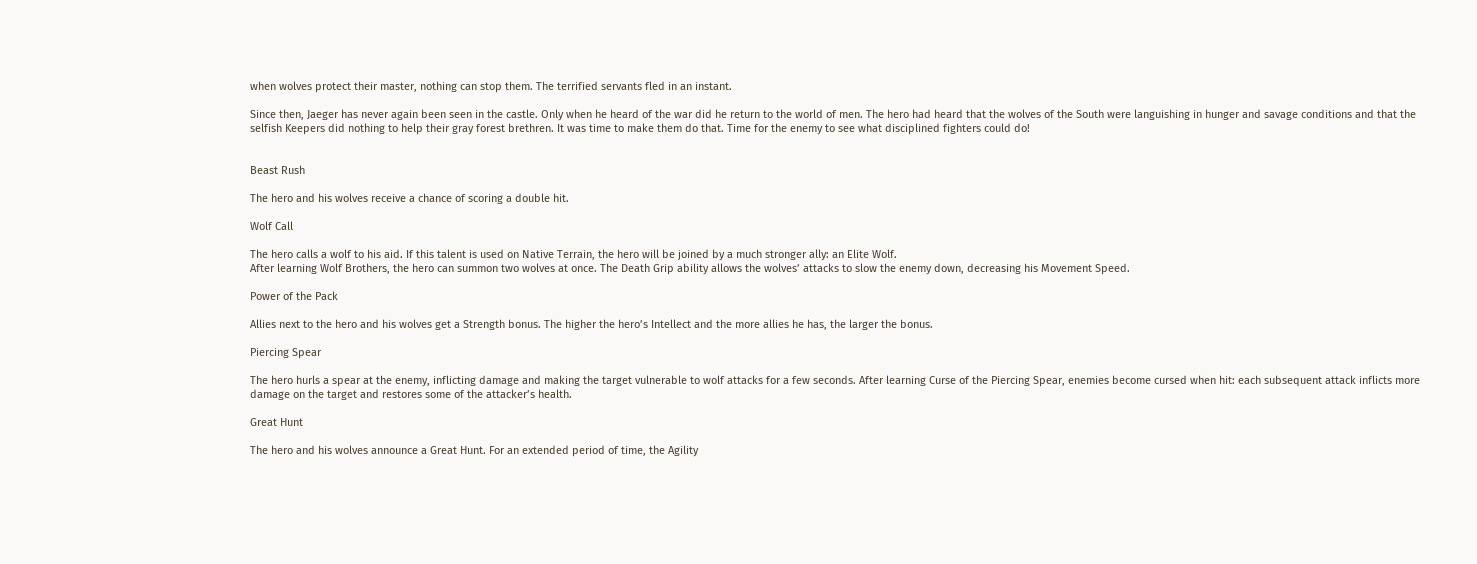when wolves protect their master, nothing can stop them. The terrified servants fled in an instant.

Since then, Jaeger has never again been seen in the castle. Only when he heard of the war did he return to the world of men. The hero had heard that the wolves of the South were languishing in hunger and savage conditions and that the selfish Keepers did nothing to help their gray forest brethren. It was time to make them do that. Time for the enemy to see what disciplined fighters could do!


Beast Rush

The hero and his wolves receive a chance of scoring a double hit.

Wolf Call

The hero calls a wolf to his aid. If this talent is used on Native Terrain, the hero will be joined by a much stronger ally: an Elite Wolf.
After learning Wolf Brothers, the hero can summon two wolves at once. The Death Grip ability allows the wolves’ attacks to slow the enemy down, decreasing his Movement Speed.

Power of the Pack

Allies next to the hero and his wolves get a Strength bonus. The higher the hero’s Intellect and the more allies he has, the larger the bonus.

Piercing Spear

The hero hurls a spear at the enemy, inflicting damage and making the target vulnerable to wolf attacks for a few seconds. After learning Curse of the Piercing Spear, enemies become cursed when hit: each subsequent attack inflicts more damage on the target and restores some of the attacker’s health.

Great Hunt

The hero and his wolves announce a Great Hunt. For an extended period of time, the Agility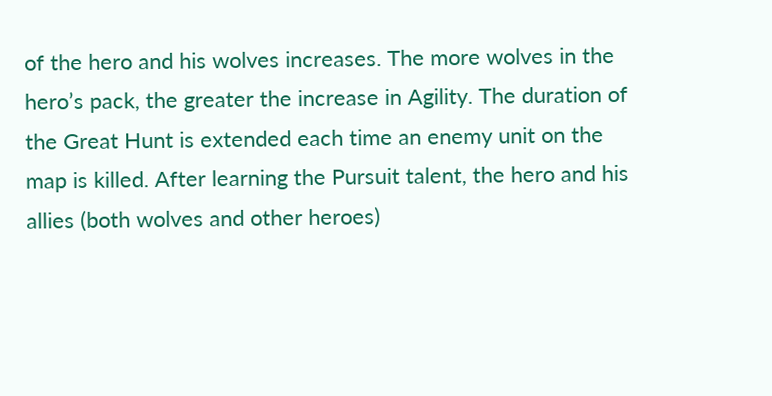of the hero and his wolves increases. The more wolves in the hero’s pack, the greater the increase in Agility. The duration of the Great Hunt is extended each time an enemy unit on the map is killed. After learning the Pursuit talent, the hero and his allies (both wolves and other heroes)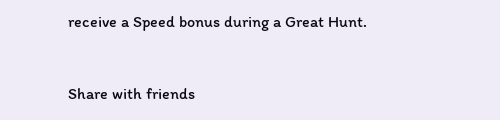receive a Speed bonus during a Great Hunt.


Share with friends